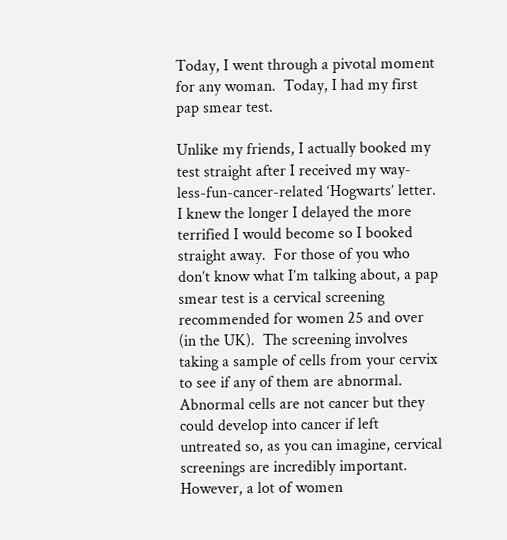Today, I went through a pivotal moment for any woman.  Today, I had my first pap smear test.

Unlike my friends, I actually booked my test straight after I received my way-less-fun-cancer-related ‘Hogwarts’ letter.  I knew the longer I delayed the more terrified I would become so I booked straight away.  For those of you who don’t know what I’m talking about, a pap smear test is a cervical screening recommended for women 25 and over (in the UK).  The screening involves taking a sample of cells from your cervix to see if any of them are abnormal.  Abnormal cells are not cancer but they could develop into cancer if left untreated so, as you can imagine, cervical screenings are incredibly important.  However, a lot of women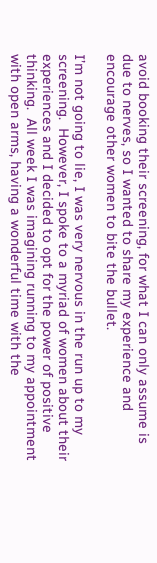avoid booking their screening, for what I can only assume is due to nerves, so I wanted to share my experience and encourage other women to bite the bullet.

I’m not going to lie, I was very nervous in the run up to my screening.  However, I spoke to a myriad of women about their experiences and I decided to opt for the power of positive thinking.  All week I was imagining running to my appointment with open arms, having a wonderful time with the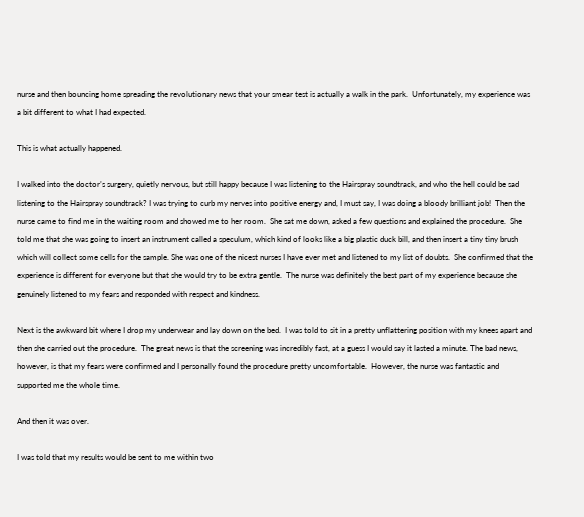nurse and then bouncing home spreading the revolutionary news that your smear test is actually a walk in the park.  Unfortunately, my experience was a bit different to what I had expected.

This is what actually happened.

I walked into the doctor’s surgery, quietly nervous, but still happy because I was listening to the Hairspray soundtrack, and who the hell could be sad listening to the Hairspray soundtrack? I was trying to curb my nerves into positive energy and, I must say, I was doing a bloody brilliant job!  Then the nurse came to find me in the waiting room and showed me to her room.  She sat me down, asked a few questions and explained the procedure.  She told me that she was going to insert an instrument called a speculum, which kind of looks like a big plastic duck bill, and then insert a tiny tiny brush which will collect some cells for the sample. She was one of the nicest nurses I have ever met and listened to my list of doubts.  She confirmed that the experience is different for everyone but that she would try to be extra gentle.  The nurse was definitely the best part of my experience because she genuinely listened to my fears and responded with respect and kindness.

Next is the awkward bit where I drop my underwear and lay down on the bed.  I was told to sit in a pretty unflattering position with my knees apart and then she carried out the procedure.  The great news is that the screening was incredibly fast, at a guess I would say it lasted a minute. The bad news, however, is that my fears were confirmed and I personally found the procedure pretty uncomfortable.  However, the nurse was fantastic and supported me the whole time.

And then it was over.

I was told that my results would be sent to me within two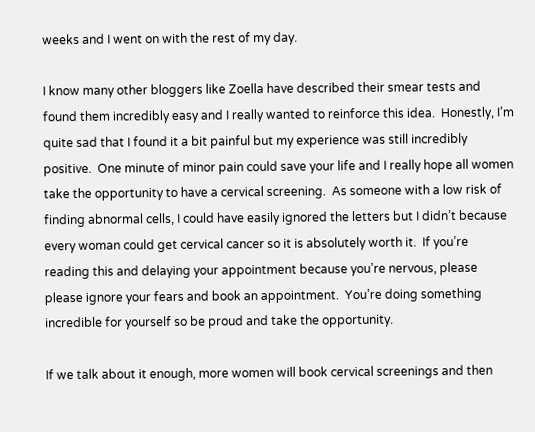weeks and I went on with the rest of my day.

I know many other bloggers like Zoella have described their smear tests and found them incredibly easy and I really wanted to reinforce this idea.  Honestly, I’m quite sad that I found it a bit painful but my experience was still incredibly positive.  One minute of minor pain could save your life and I really hope all women take the opportunity to have a cervical screening.  As someone with a low risk of finding abnormal cells, I could have easily ignored the letters but I didn’t because every woman could get cervical cancer so it is absolutely worth it.  If you’re reading this and delaying your appointment because you’re nervous, please please ignore your fears and book an appointment.  You’re doing something incredible for yourself so be proud and take the opportunity.

If we talk about it enough, more women will book cervical screenings and then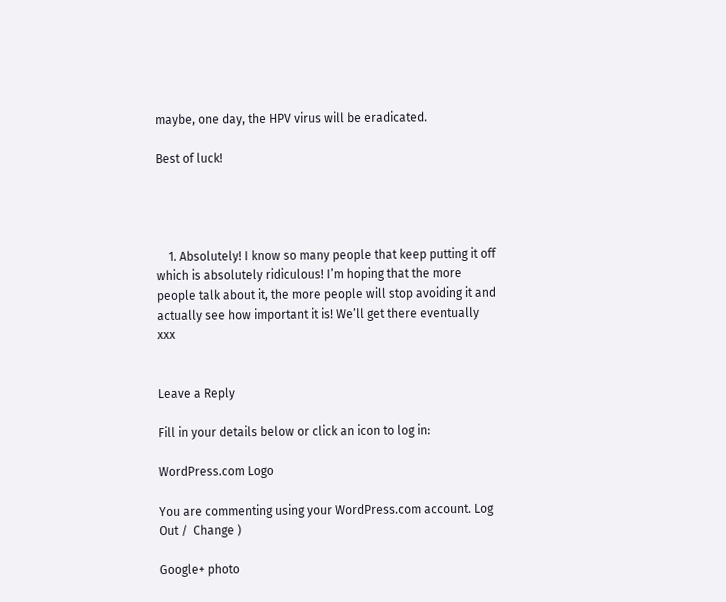maybe, one day, the HPV virus will be eradicated.

Best of luck!




    1. Absolutely! I know so many people that keep putting it off which is absolutely ridiculous! I’m hoping that the more people talk about it, the more people will stop avoiding it and actually see how important it is! We’ll get there eventually  xxx


Leave a Reply

Fill in your details below or click an icon to log in:

WordPress.com Logo

You are commenting using your WordPress.com account. Log Out /  Change )

Google+ photo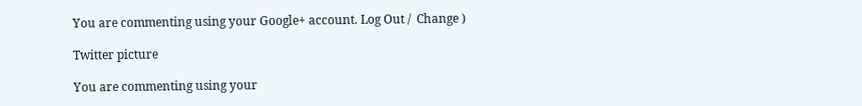You are commenting using your Google+ account. Log Out /  Change )

Twitter picture

You are commenting using your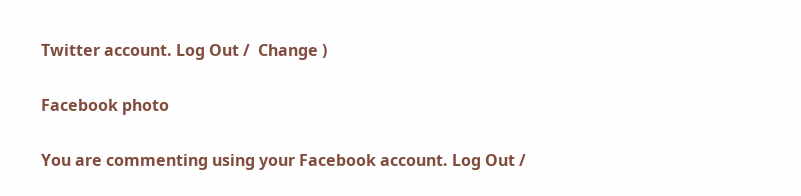Twitter account. Log Out /  Change )

Facebook photo

You are commenting using your Facebook account. Log Out /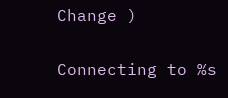Change )

Connecting to %s